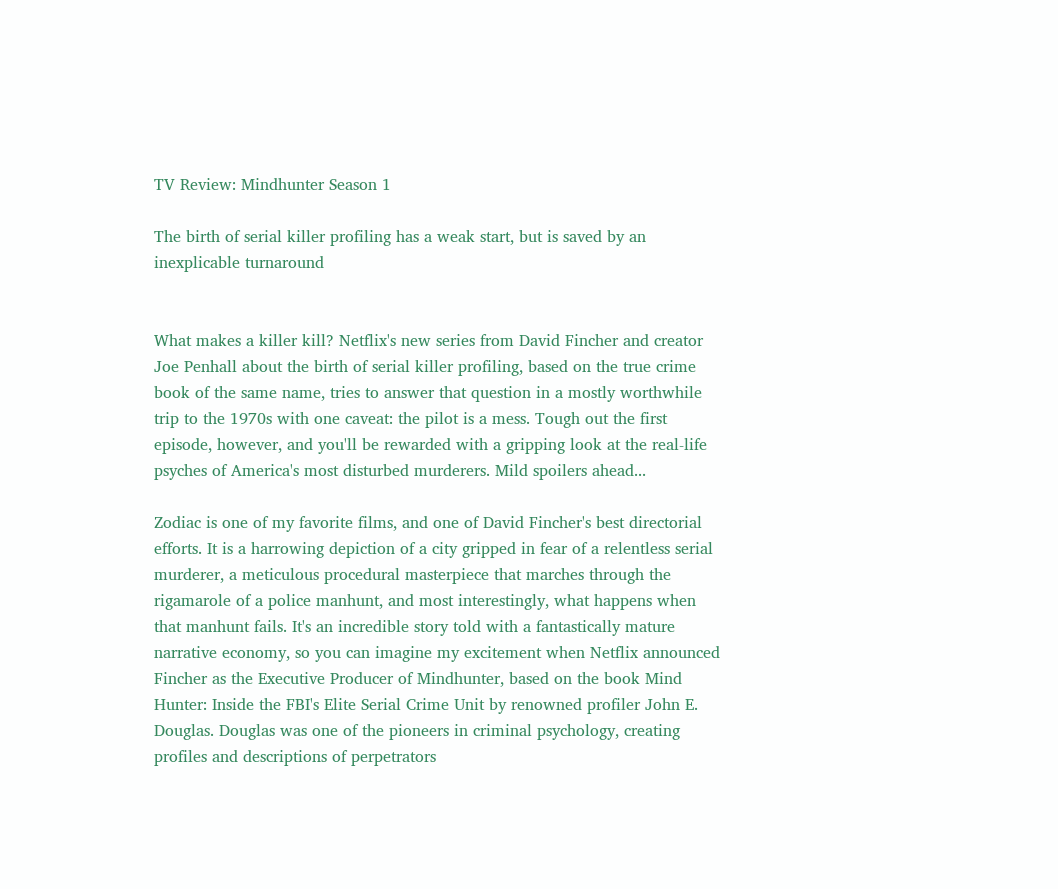TV Review: Mindhunter Season 1

The birth of serial killer profiling has a weak start, but is saved by an inexplicable turnaround


What makes a killer kill? Netflix's new series from David Fincher and creator Joe Penhall about the birth of serial killer profiling, based on the true crime book of the same name, tries to answer that question in a mostly worthwhile trip to the 1970s with one caveat: the pilot is a mess. Tough out the first episode, however, and you'll be rewarded with a gripping look at the real-life psyches of America's most disturbed murderers. Mild spoilers ahead...

Zodiac is one of my favorite films, and one of David Fincher's best directorial efforts. It is a harrowing depiction of a city gripped in fear of a relentless serial murderer, a meticulous procedural masterpiece that marches through the rigamarole of a police manhunt, and most interestingly, what happens when that manhunt fails. It's an incredible story told with a fantastically mature narrative economy, so you can imagine my excitement when Netflix announced Fincher as the Executive Producer of Mindhunter, based on the book Mind Hunter: Inside the FBI's Elite Serial Crime Unit by renowned profiler John E. Douglas. Douglas was one of the pioneers in criminal psychology, creating profiles and descriptions of perpetrators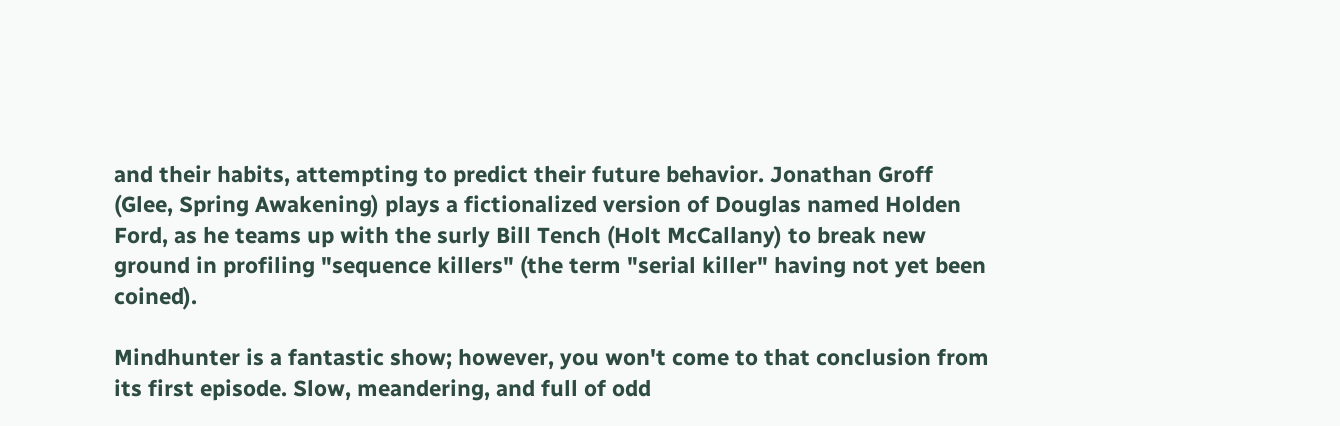and their habits, attempting to predict their future behavior. Jonathan Groff (Glee, Spring Awakening) plays a fictionalized version of Douglas named Holden Ford, as he teams up with the surly Bill Tench (Holt McCallany) to break new ground in profiling "sequence killers" (the term "serial killer" having not yet been coined).

Mindhunter is a fantastic show; however, you won't come to that conclusion from its first episode. Slow, meandering, and full of odd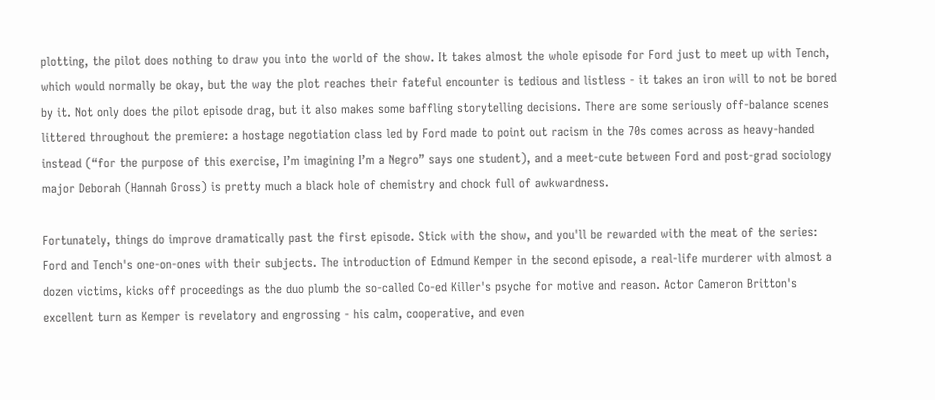plotting, the pilot does nothing to draw you into the world of the show. It takes almost the whole episode for Ford just to meet up with Tench, which would normally be okay, but the way the plot reaches their fateful encounter is tedious and listless - it takes an iron will to not be bored by it. Not only does the pilot episode drag, but it also makes some baffling storytelling decisions. There are some seriously off-balance scenes littered throughout the premiere: a hostage negotiation class led by Ford made to point out racism in the 70s comes across as heavy-handed instead (“for the purpose of this exercise, I’m imagining I’m a Negro” says one student), and a meet-cute between Ford and post-grad sociology major Deborah (Hannah Gross) is pretty much a black hole of chemistry and chock full of awkwardness.

Fortunately, things do improve dramatically past the first episode. Stick with the show, and you'll be rewarded with the meat of the series: Ford and Tench's one-on-ones with their subjects. The introduction of Edmund Kemper in the second episode, a real-life murderer with almost a dozen victims, kicks off proceedings as the duo plumb the so-called Co-ed Killer's psyche for motive and reason. Actor Cameron Britton's excellent turn as Kemper is revelatory and engrossing - his calm, cooperative, and even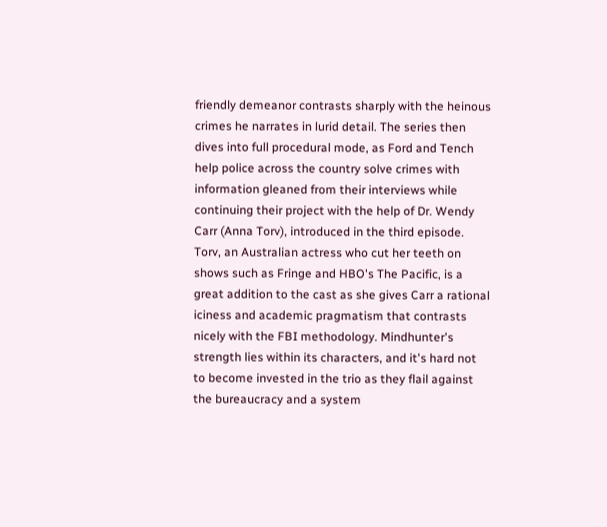friendly demeanor contrasts sharply with the heinous crimes he narrates in lurid detail. The series then dives into full procedural mode, as Ford and Tench help police across the country solve crimes with information gleaned from their interviews while continuing their project with the help of Dr. Wendy Carr (Anna Torv), introduced in the third episode. Torv, an Australian actress who cut her teeth on shows such as Fringe and HBO's The Pacific, is a great addition to the cast as she gives Carr a rational iciness and academic pragmatism that contrasts nicely with the FBI methodology. Mindhunter's strength lies within its characters, and it's hard not to become invested in the trio as they flail against the bureaucracy and a system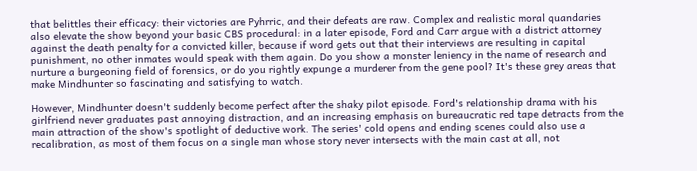that belittles their efficacy: their victories are Pyhrric, and their defeats are raw. Complex and realistic moral quandaries also elevate the show beyond your basic CBS procedural: in a later episode, Ford and Carr argue with a district attorney against the death penalty for a convicted killer, because if word gets out that their interviews are resulting in capital punishment, no other inmates would speak with them again. Do you show a monster leniency in the name of research and nurture a burgeoning field of forensics, or do you rightly expunge a murderer from the gene pool? It's these grey areas that make Mindhunter so fascinating and satisfying to watch.

However, Mindhunter doesn't suddenly become perfect after the shaky pilot episode. Ford's relationship drama with his girlfriend never graduates past annoying distraction, and an increasing emphasis on bureaucratic red tape detracts from the main attraction of the show's spotlight of deductive work. The series' cold opens and ending scenes could also use a recalibration, as most of them focus on a single man whose story never intersects with the main cast at all, not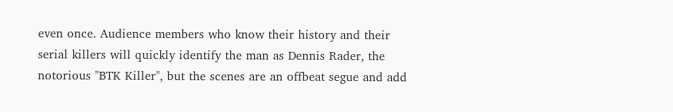even once. Audience members who know their history and their serial killers will quickly identify the man as Dennis Rader, the notorious "BTK Killer", but the scenes are an offbeat segue and add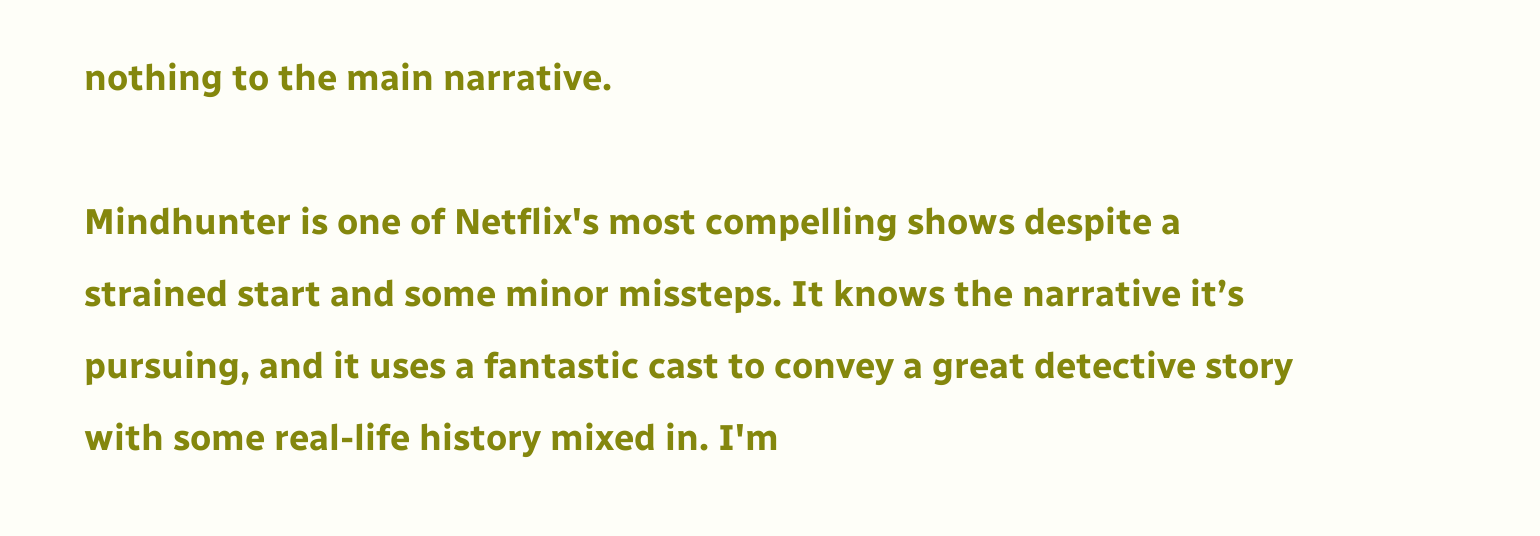nothing to the main narrative.

Mindhunter is one of Netflix's most compelling shows despite a strained start and some minor missteps. It knows the narrative it’s pursuing, and it uses a fantastic cast to convey a great detective story with some real-life history mixed in. I'm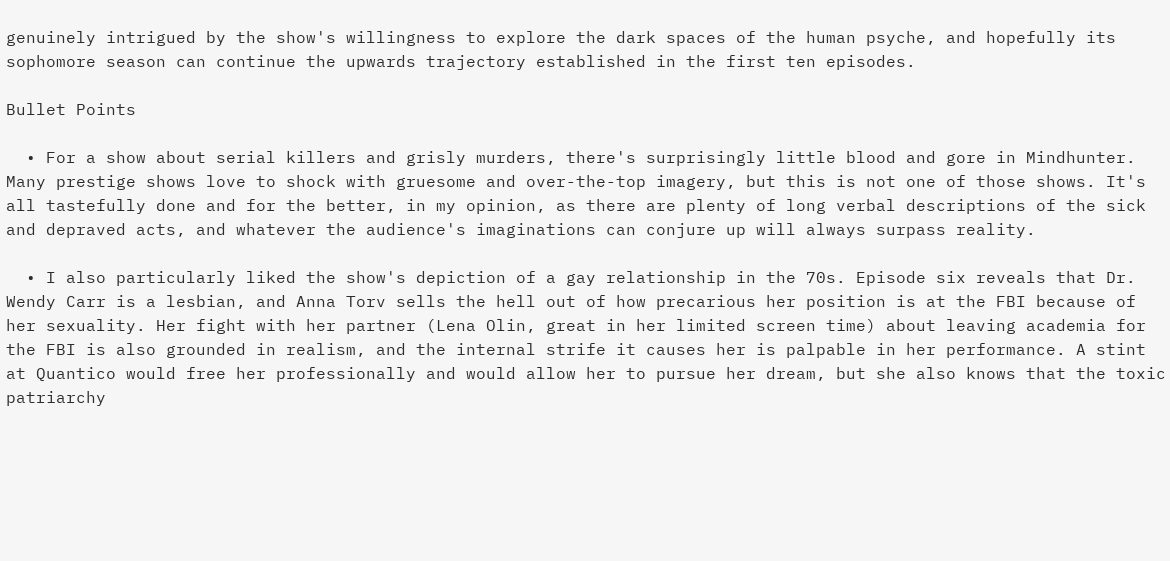genuinely intrigued by the show's willingness to explore the dark spaces of the human psyche, and hopefully its sophomore season can continue the upwards trajectory established in the first ten episodes.

Bullet Points

  • For a show about serial killers and grisly murders, there's surprisingly little blood and gore in Mindhunter. Many prestige shows love to shock with gruesome and over-the-top imagery, but this is not one of those shows. It's all tastefully done and for the better, in my opinion, as there are plenty of long verbal descriptions of the sick and depraved acts, and whatever the audience's imaginations can conjure up will always surpass reality.

  • I also particularly liked the show's depiction of a gay relationship in the 70s. Episode six reveals that Dr. Wendy Carr is a lesbian, and Anna Torv sells the hell out of how precarious her position is at the FBI because of her sexuality. Her fight with her partner (Lena Olin, great in her limited screen time) about leaving academia for the FBI is also grounded in realism, and the internal strife it causes her is palpable in her performance. A stint at Quantico would free her professionally and would allow her to pursue her dream, but she also knows that the toxic patriarchy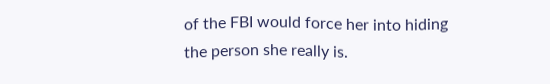of the FBI would force her into hiding the person she really is.